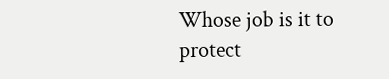Whose job is it to protect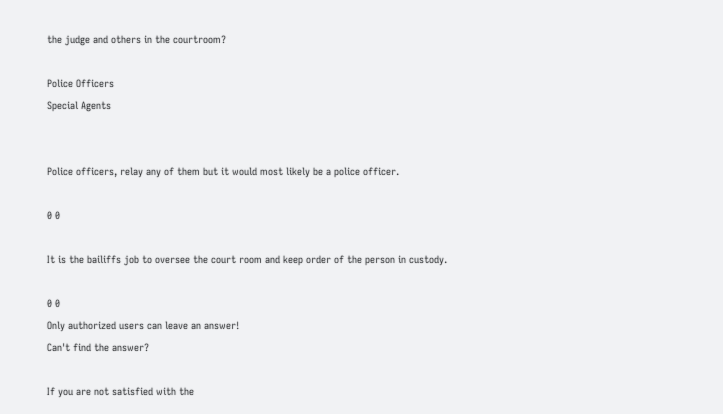the judge and others in the courtroom?

Police Officers
Special Agents


Police officers, relay any of them but it would most likely be a police officer.

0 0

It is the bailiffs job to oversee the court room and keep order of the person in custody.

0 0
Only authorized users can leave an answer!
Can't find the answer?

If you are not satisfied with the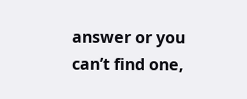answer or you can’t find one,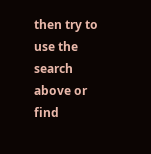then try to use the search above or find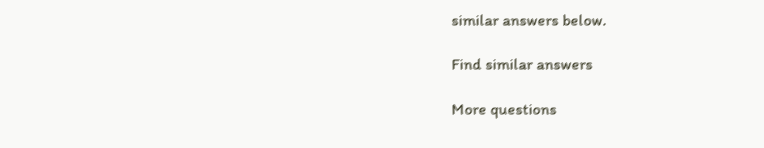similar answers below.

Find similar answers

More questions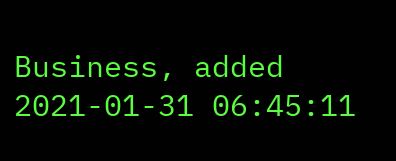Business, added 2021-01-31 06:45:11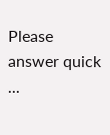Please answer quick ...